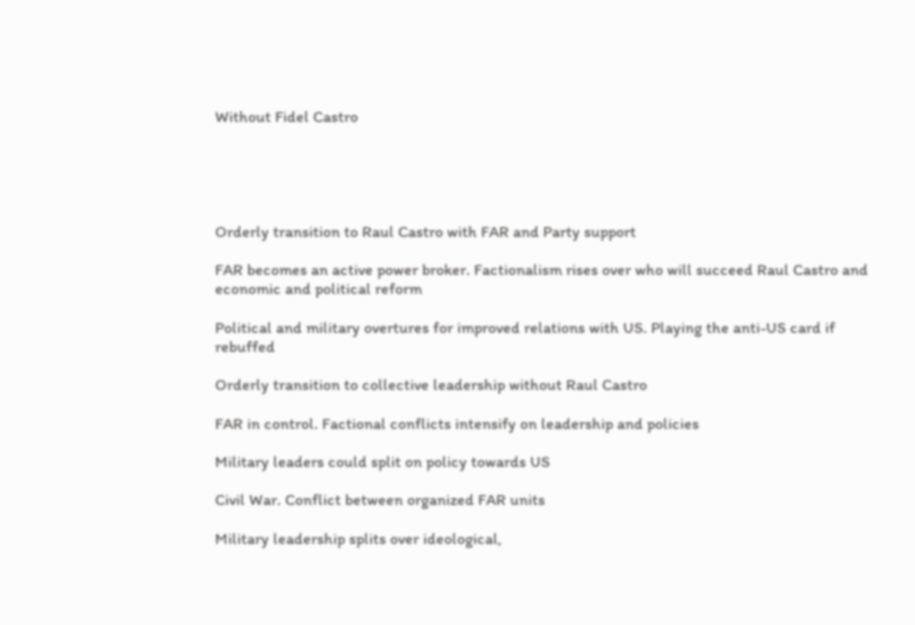Without Fidel Castro





Orderly transition to Raul Castro with FAR and Party support

FAR becomes an active power broker. Factionalism rises over who will succeed Raul Castro and economic and political reform

Political and military overtures for improved relations with US. Playing the anti-US card if rebuffed

Orderly transition to collective leadership without Raul Castro

FAR in control. Factional conflicts intensify on leadership and policies

Military leaders could split on policy towards US

Civil War. Conflict between organized FAR units

Military leadership splits over ideological,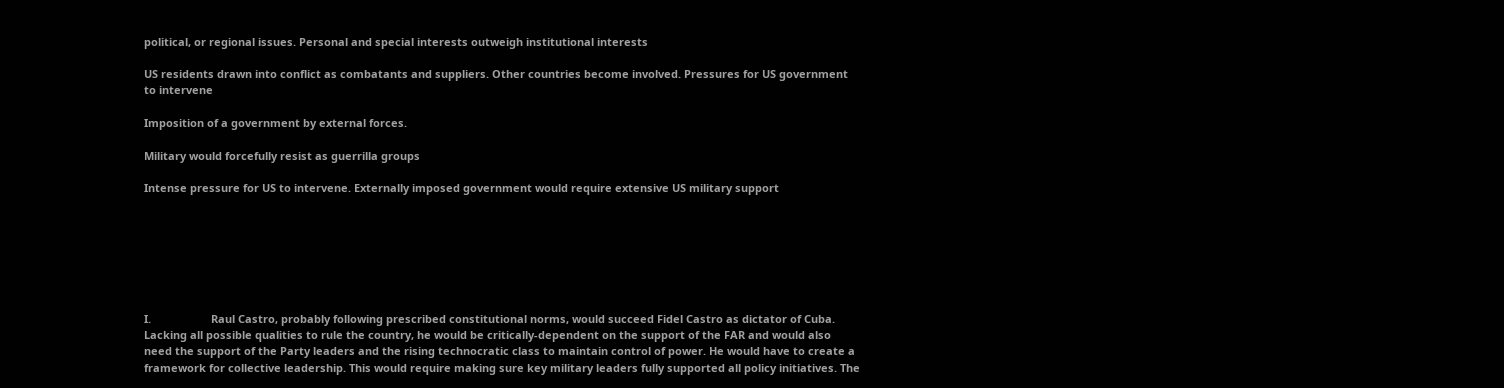political, or regional issues. Personal and special interests outweigh institutional interests

US residents drawn into conflict as combatants and suppliers. Other countries become involved. Pressures for US government to intervene

Imposition of a government by external forces.

Military would forcefully resist as guerrilla groups

Intense pressure for US to intervene. Externally imposed government would require extensive US military support







I.                    Raul Castro, probably following prescribed constitutional norms, would succeed Fidel Castro as dictator of Cuba. Lacking all possible qualities to rule the country, he would be critically-dependent on the support of the FAR and would also need the support of the Party leaders and the rising technocratic class to maintain control of power. He would have to create a framework for collective leadership. This would require making sure key military leaders fully supported all policy initiatives. The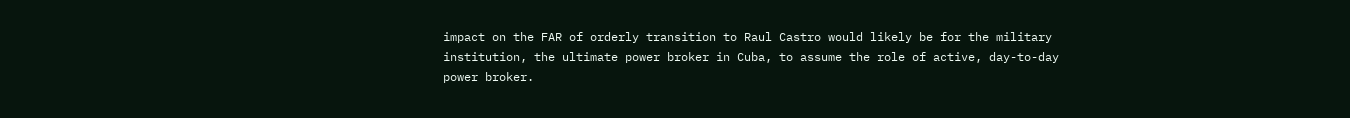impact on the FAR of orderly transition to Raul Castro would likely be for the military institution, the ultimate power broker in Cuba, to assume the role of active, day-to-day power broker.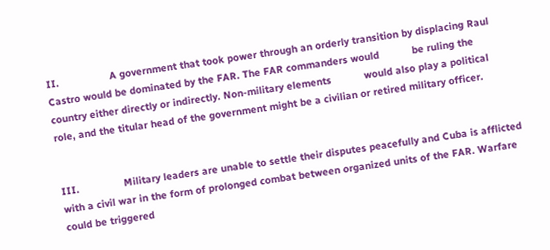II.                 A government that took power through an orderly transition by displacing Raul Castro would be dominated by the FAR. The FAR commanders would           be ruling the country either directly or indirectly. Non-military elements           would also play a political role, and the titular head of the government might be a civilian or retired military officer.


III.               Military leaders are unable to settle their disputes peacefully and Cuba is afflicted with a civil war in the form of prolonged combat between organized units of the FAR. Warfare could be triggered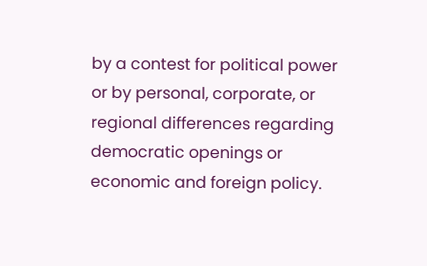by a contest for political power or by personal, corporate, or regional differences regarding democratic openings or economic and foreign policy.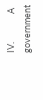IV.              A government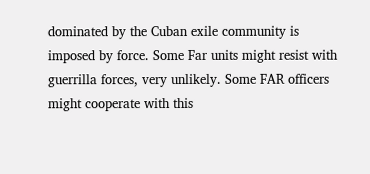dominated by the Cuban exile community is imposed by force. Some Far units might resist with guerrilla forces, very unlikely. Some FAR officers might cooperate with this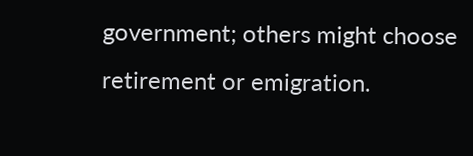government; others might choose retirement or emigration.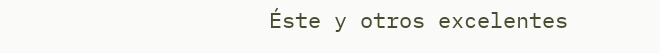Éste y otros excelentes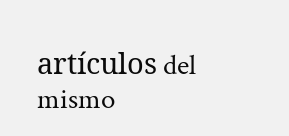artículos del mismo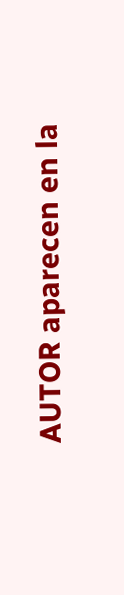AUTOR aparecen en la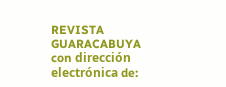REVISTA GUARACABUYA con dirección electrónica de: